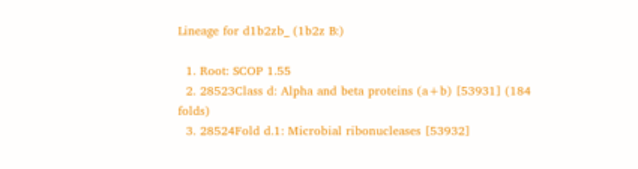Lineage for d1b2zb_ (1b2z B:)

  1. Root: SCOP 1.55
  2. 28523Class d: Alpha and beta proteins (a+b) [53931] (184 folds)
  3. 28524Fold d.1: Microbial ribonucleases [53932]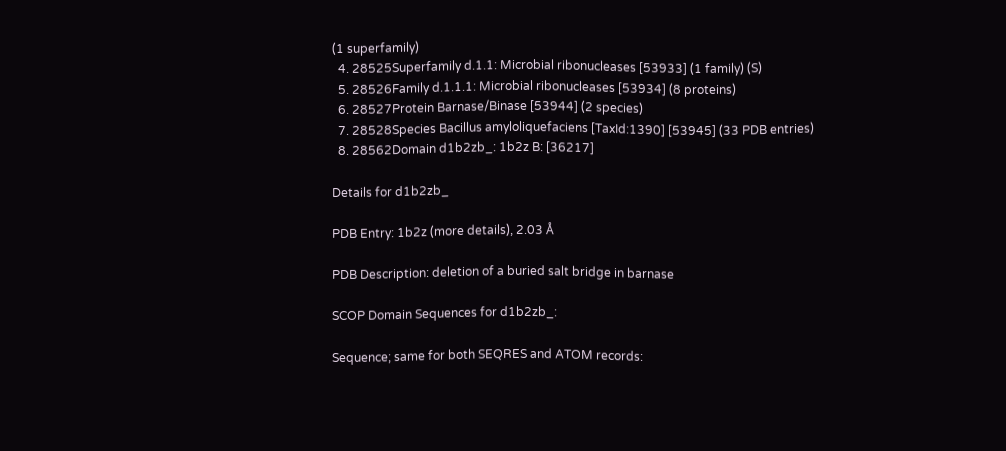(1 superfamily)
  4. 28525Superfamily d.1.1: Microbial ribonucleases [53933] (1 family) (S)
  5. 28526Family d.1.1.1: Microbial ribonucleases [53934] (8 proteins)
  6. 28527Protein Barnase/Binase [53944] (2 species)
  7. 28528Species Bacillus amyloliquefaciens [TaxId:1390] [53945] (33 PDB entries)
  8. 28562Domain d1b2zb_: 1b2z B: [36217]

Details for d1b2zb_

PDB Entry: 1b2z (more details), 2.03 Å

PDB Description: deletion of a buried salt bridge in barnase

SCOP Domain Sequences for d1b2zb_:

Sequence; same for both SEQRES and ATOM records: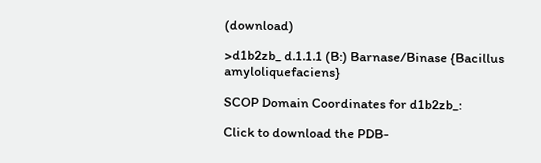(download)

>d1b2zb_ d.1.1.1 (B:) Barnase/Binase {Bacillus amyloliquefaciens}

SCOP Domain Coordinates for d1b2zb_:

Click to download the PDB-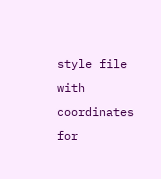style file with coordinates for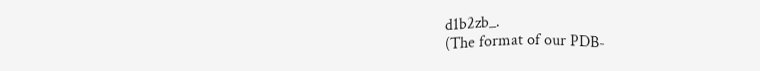d1b2zb_.
(The format of our PDB-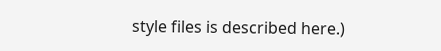style files is described here.)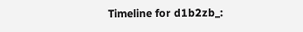Timeline for d1b2zb_: